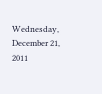Wednesday, December 21, 2011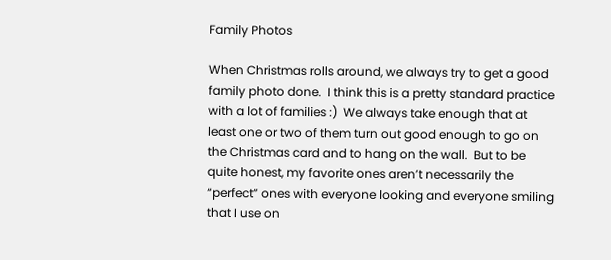Family Photos

When Christmas rolls around, we always try to get a good family photo done.  I think this is a pretty standard practice with a lot of families :)  We always take enough that at least one or two of them turn out good enough to go on the Christmas card and to hang on the wall.  But to be quite honest, my favorite ones aren’t necessarily the “perfect” ones with everyone looking and everyone smiling that I use on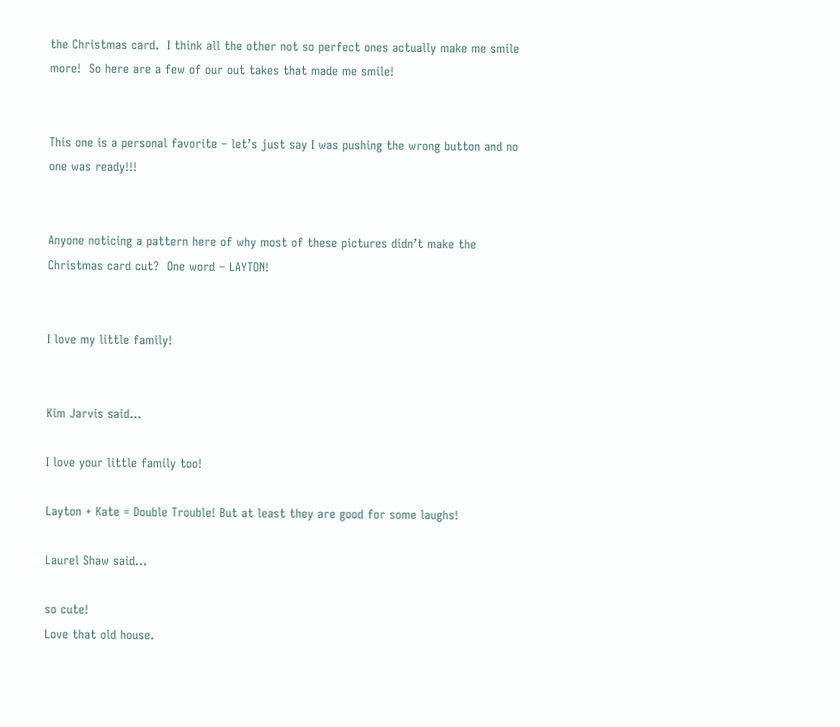the Christmas card.  I think all the other not so perfect ones actually make me smile more!  So here are a few of our out takes that made me smile!


This one is a personal favorite – let’s just say I was pushing the wrong button and no one was ready!!!


Anyone noticing a pattern here of why most of these pictures didn’t make the Christmas card cut?  One word – LAYTON!


I love my little family!


Kim Jarvis said...

I love your little family too!

Layton + Kate = Double Trouble! But at least they are good for some laughs!

Laurel Shaw said...

so cute!
Love that old house.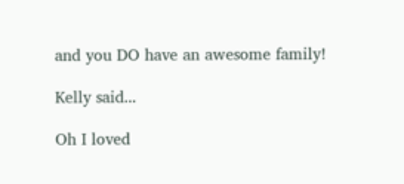and you DO have an awesome family!

Kelly said...

Oh I loved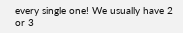every single one! We usually have 2 or 3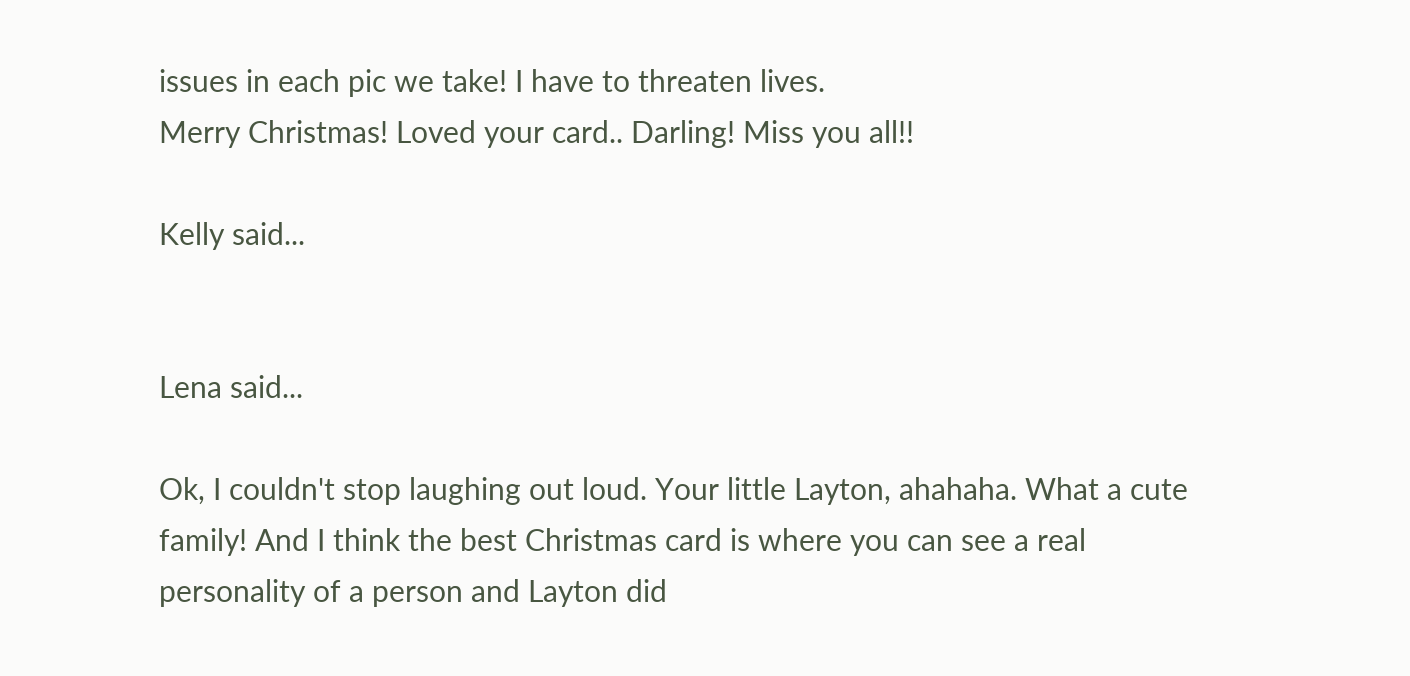issues in each pic we take! I have to threaten lives.
Merry Christmas! Loved your card.. Darling! Miss you all!!

Kelly said...


Lena said...

Ok, I couldn't stop laughing out loud. Your little Layton, ahahaha. What a cute family! And I think the best Christmas card is where you can see a real personality of a person and Layton did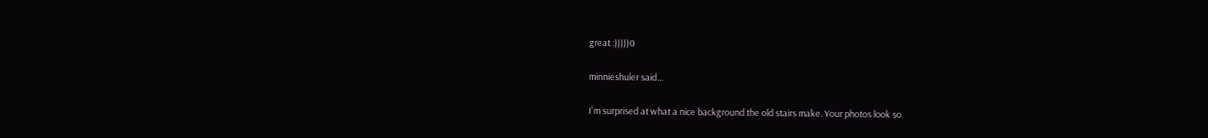great :)))))0

minnieshuler said...

I'm surprised at what a nice background the old stairs make. Your photos look so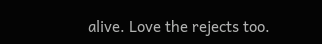alive. Love the rejects too.